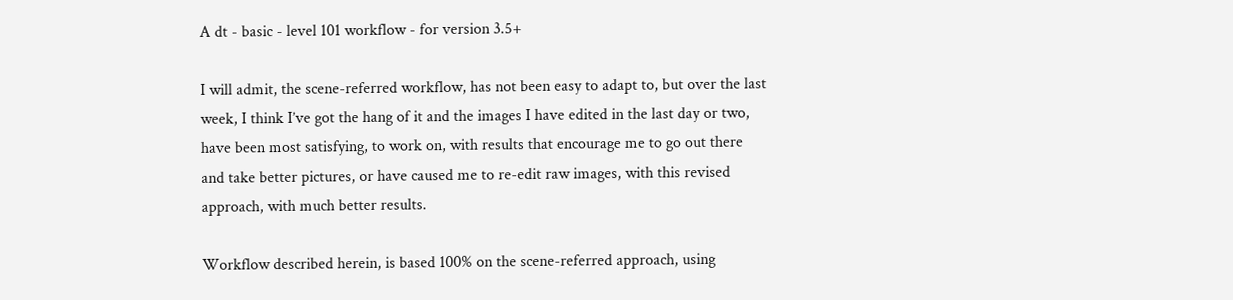A dt - basic - level 101 workflow - for version 3.5+

I will admit, the scene-referred workflow, has not been easy to adapt to, but over the last week, I think I’ve got the hang of it and the images I have edited in the last day or two, have been most satisfying, to work on, with results that encourage me to go out there and take better pictures, or have caused me to re-edit raw images, with this revised approach, with much better results.

Workflow described herein, is based 100% on the scene-referred approach, using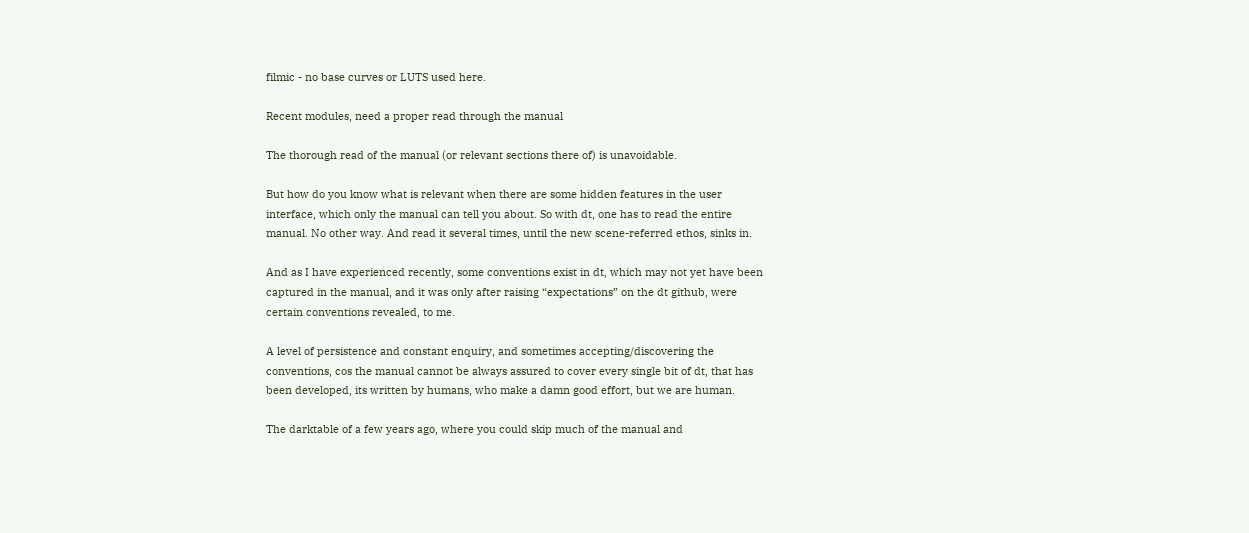filmic - no base curves or LUTS used here.

Recent modules, need a proper read through the manual

The thorough read of the manual (or relevant sections there of) is unavoidable.

But how do you know what is relevant when there are some hidden features in the user interface, which only the manual can tell you about. So with dt, one has to read the entire manual. No other way. And read it several times, until the new scene-referred ethos, sinks in.

And as I have experienced recently, some conventions exist in dt, which may not yet have been captured in the manual, and it was only after raising “expectations” on the dt github, were certain conventions revealed, to me.

A level of persistence and constant enquiry, and sometimes accepting/discovering the conventions, cos the manual cannot be always assured to cover every single bit of dt, that has been developed, its written by humans, who make a damn good effort, but we are human.

The darktable of a few years ago, where you could skip much of the manual and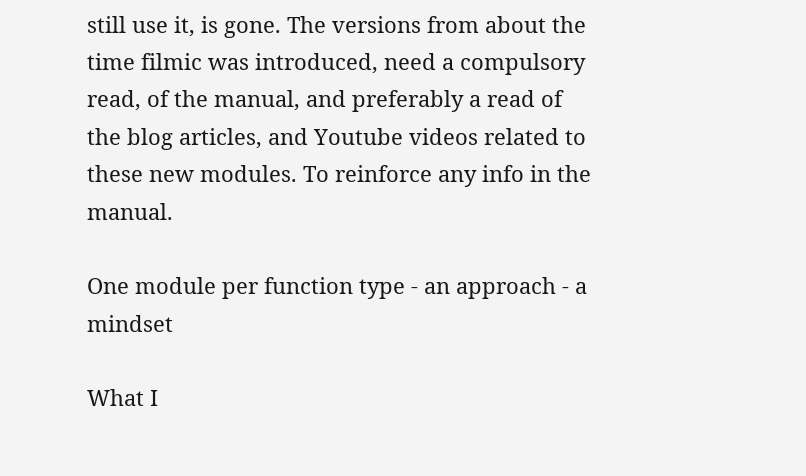still use it, is gone. The versions from about the time filmic was introduced, need a compulsory read, of the manual, and preferably a read of the blog articles, and Youtube videos related to these new modules. To reinforce any info in the manual.

One module per function type - an approach - a mindset

What I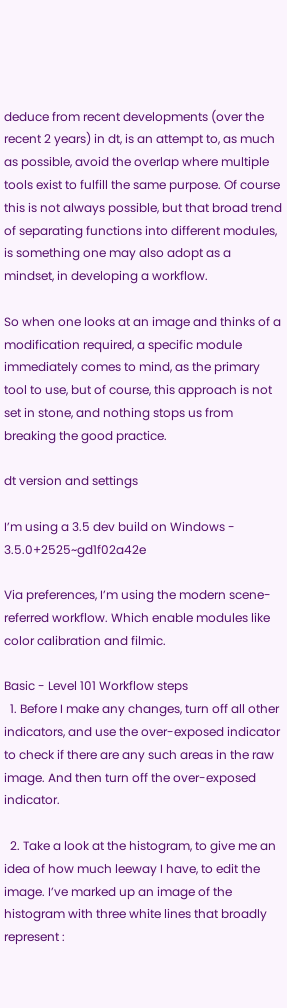deduce from recent developments (over the recent 2 years) in dt, is an attempt to, as much as possible, avoid the overlap where multiple tools exist to fulfill the same purpose. Of course this is not always possible, but that broad trend of separating functions into different modules, is something one may also adopt as a mindset, in developing a workflow.

So when one looks at an image and thinks of a modification required, a specific module immediately comes to mind, as the primary tool to use, but of course, this approach is not set in stone, and nothing stops us from breaking the good practice.

dt version and settings

I’m using a 3.5 dev build on Windows - 3.5.0+2525~gd1f02a42e

Via preferences, I’m using the modern scene-referred workflow. Which enable modules like color calibration and filmic.

Basic - Level 101 Workflow steps
  1. Before I make any changes, turn off all other indicators, and use the over-exposed indicator to check if there are any such areas in the raw image. And then turn off the over-exposed indicator.

  2. Take a look at the histogram, to give me an idea of how much leeway I have, to edit the image. I’ve marked up an image of the histogram with three white lines that broadly represent :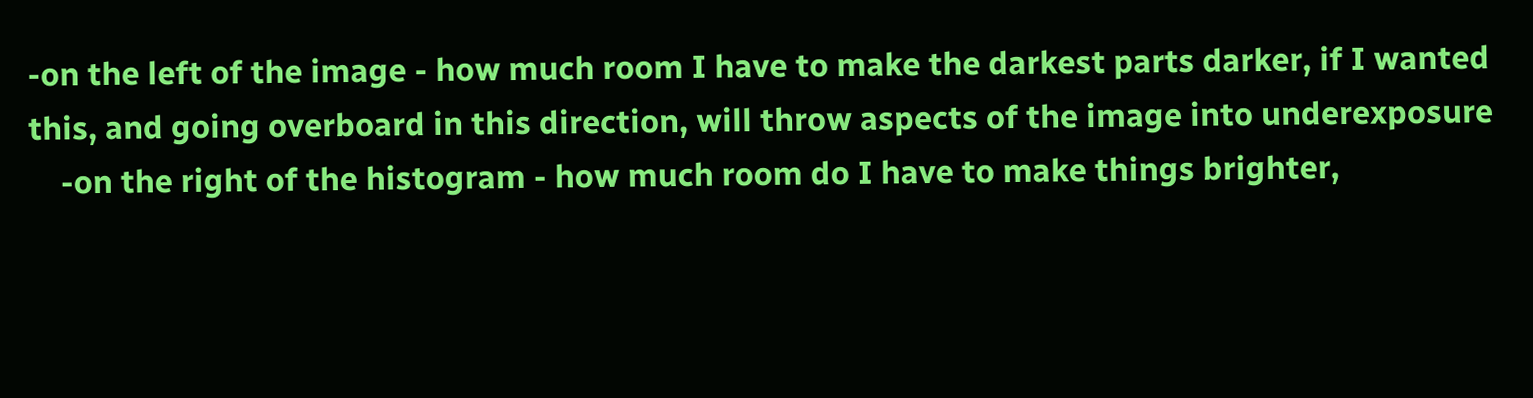-on the left of the image - how much room I have to make the darkest parts darker, if I wanted this, and going overboard in this direction, will throw aspects of the image into underexposure
    -on the right of the histogram - how much room do I have to make things brighter,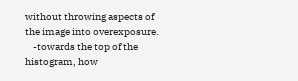without throwing aspects of the image into overexposure.
    -towards the top of the histogram, how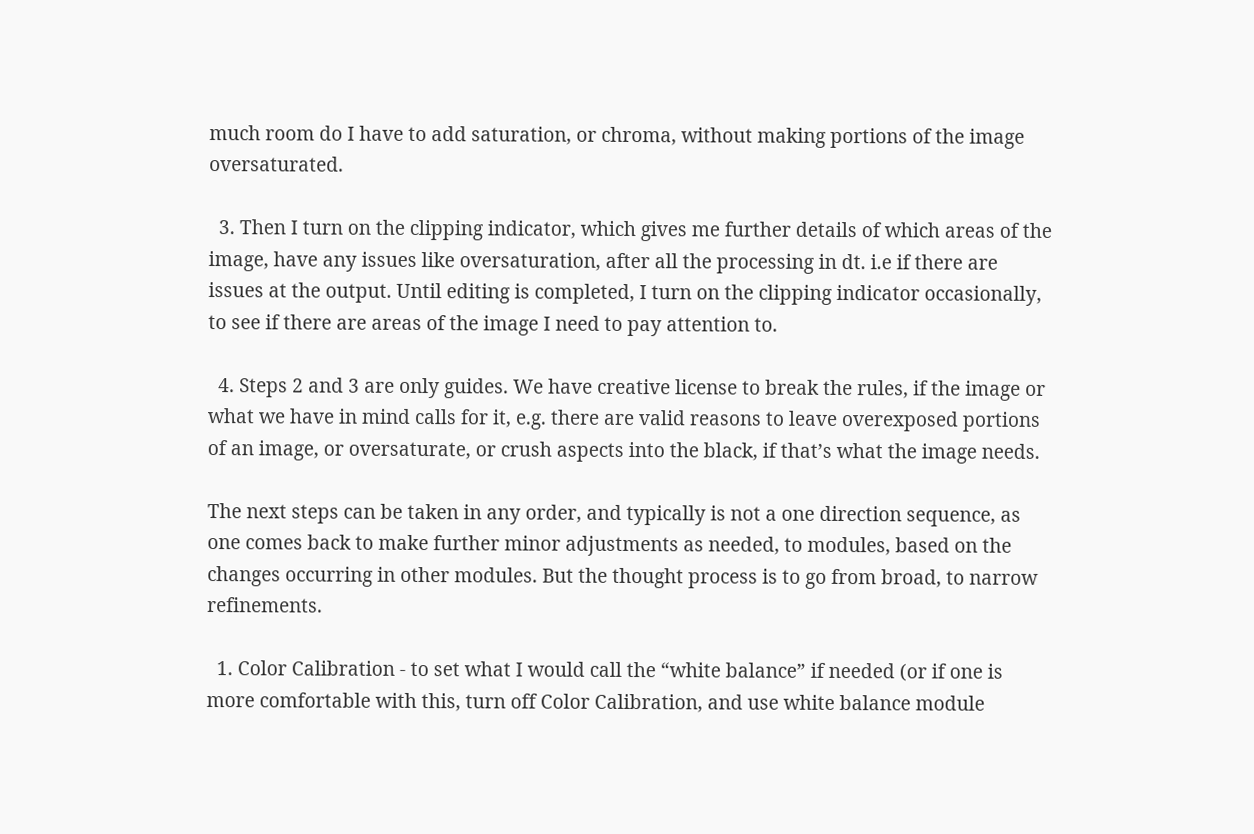much room do I have to add saturation, or chroma, without making portions of the image oversaturated.

  3. Then I turn on the clipping indicator, which gives me further details of which areas of the image, have any issues like oversaturation, after all the processing in dt. i.e if there are issues at the output. Until editing is completed, I turn on the clipping indicator occasionally, to see if there are areas of the image I need to pay attention to.

  4. Steps 2 and 3 are only guides. We have creative license to break the rules, if the image or what we have in mind calls for it, e.g. there are valid reasons to leave overexposed portions of an image, or oversaturate, or crush aspects into the black, if that’s what the image needs.

The next steps can be taken in any order, and typically is not a one direction sequence, as one comes back to make further minor adjustments as needed, to modules, based on the changes occurring in other modules. But the thought process is to go from broad, to narrow refinements.

  1. Color Calibration - to set what I would call the “white balance” if needed (or if one is more comfortable with this, turn off Color Calibration, and use white balance module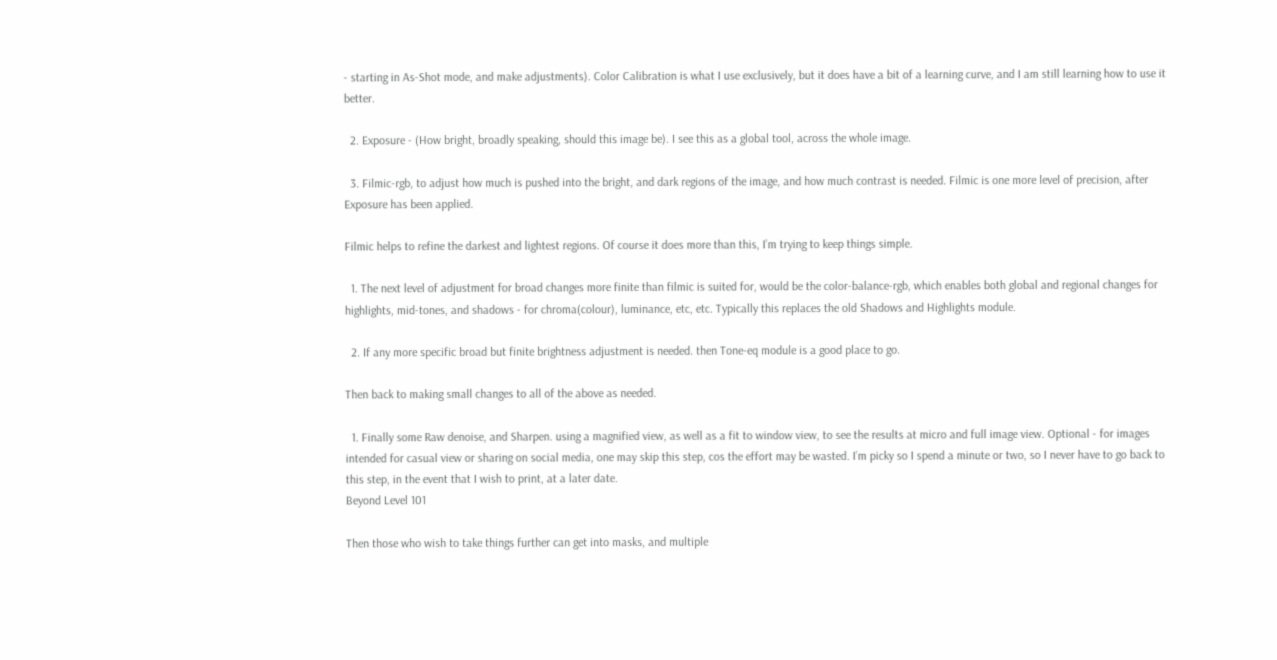- starting in As-Shot mode, and make adjustments). Color Calibration is what I use exclusively, but it does have a bit of a learning curve, and I am still learning how to use it better.

  2. Exposure - (How bright, broadly speaking, should this image be). I see this as a global tool, across the whole image.

  3. Filmic-rgb, to adjust how much is pushed into the bright, and dark regions of the image, and how much contrast is needed. Filmic is one more level of precision, after Exposure has been applied.

Filmic helps to refine the darkest and lightest regions. Of course it does more than this, I’m trying to keep things simple.

  1. The next level of adjustment for broad changes more finite than filmic is suited for, would be the color-balance-rgb, which enables both global and regional changes for highlights, mid-tones, and shadows - for chroma(colour), luminance, etc, etc. Typically this replaces the old Shadows and Highlights module.

  2. If any more specific broad but finite brightness adjustment is needed. then Tone-eq module is a good place to go.

Then back to making small changes to all of the above as needed.

  1. Finally some Raw denoise, and Sharpen. using a magnified view, as well as a fit to window view, to see the results at micro and full image view. Optional - for images intended for casual view or sharing on social media, one may skip this step, cos the effort may be wasted. I’m picky so I spend a minute or two, so I never have to go back to this step, in the event that I wish to print, at a later date.
Beyond Level 101

Then those who wish to take things further can get into masks, and multiple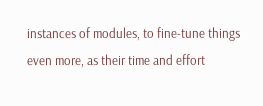instances of modules, to fine-tune things even more, as their time and effort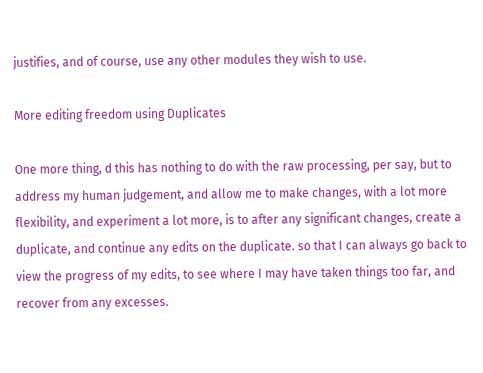justifies, and of course, use any other modules they wish to use.

More editing freedom using Duplicates

One more thing, d this has nothing to do with the raw processing, per say, but to address my human judgement, and allow me to make changes, with a lot more flexibility, and experiment a lot more, is to after any significant changes, create a duplicate, and continue any edits on the duplicate. so that I can always go back to view the progress of my edits, to see where I may have taken things too far, and recover from any excesses.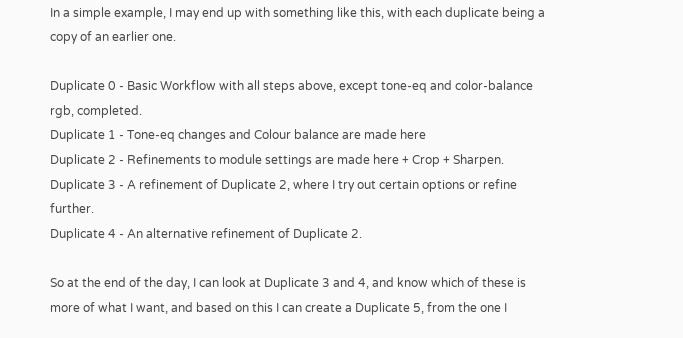In a simple example, I may end up with something like this, with each duplicate being a copy of an earlier one.

Duplicate 0 - Basic Workflow with all steps above, except tone-eq and color-balance rgb, completed.
Duplicate 1 - Tone-eq changes and Colour balance are made here
Duplicate 2 - Refinements to module settings are made here + Crop + Sharpen.
Duplicate 3 - A refinement of Duplicate 2, where I try out certain options or refine further.
Duplicate 4 - An alternative refinement of Duplicate 2.

So at the end of the day, I can look at Duplicate 3 and 4, and know which of these is more of what I want, and based on this I can create a Duplicate 5, from the one I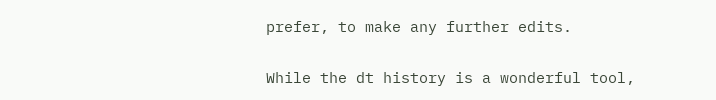prefer, to make any further edits.

While the dt history is a wonderful tool,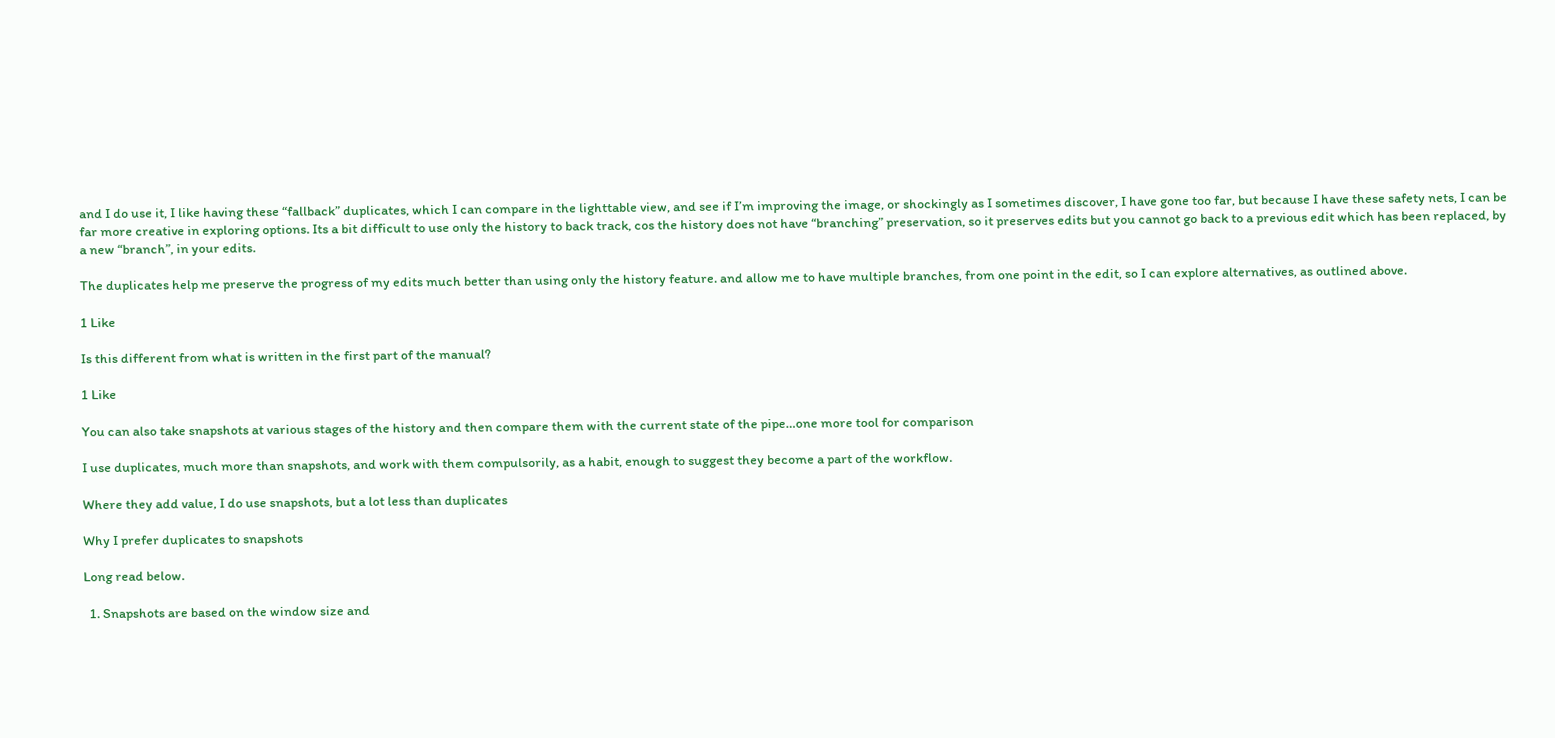and I do use it, I like having these “fallback” duplicates, which I can compare in the lighttable view, and see if I’m improving the image, or shockingly as I sometimes discover, I have gone too far, but because I have these safety nets, I can be far more creative in exploring options. Its a bit difficult to use only the history to back track, cos the history does not have “branching” preservation, so it preserves edits but you cannot go back to a previous edit which has been replaced, by a new “branch”, in your edits.

The duplicates help me preserve the progress of my edits much better than using only the history feature. and allow me to have multiple branches, from one point in the edit, so I can explore alternatives, as outlined above.

1 Like

Is this different from what is written in the first part of the manual?

1 Like

You can also take snapshots at various stages of the history and then compare them with the current state of the pipe…one more tool for comparison

I use duplicates, much more than snapshots, and work with them compulsorily, as a habit, enough to suggest they become a part of the workflow.

Where they add value, I do use snapshots, but a lot less than duplicates

Why I prefer duplicates to snapshots

Long read below.

  1. Snapshots are based on the window size and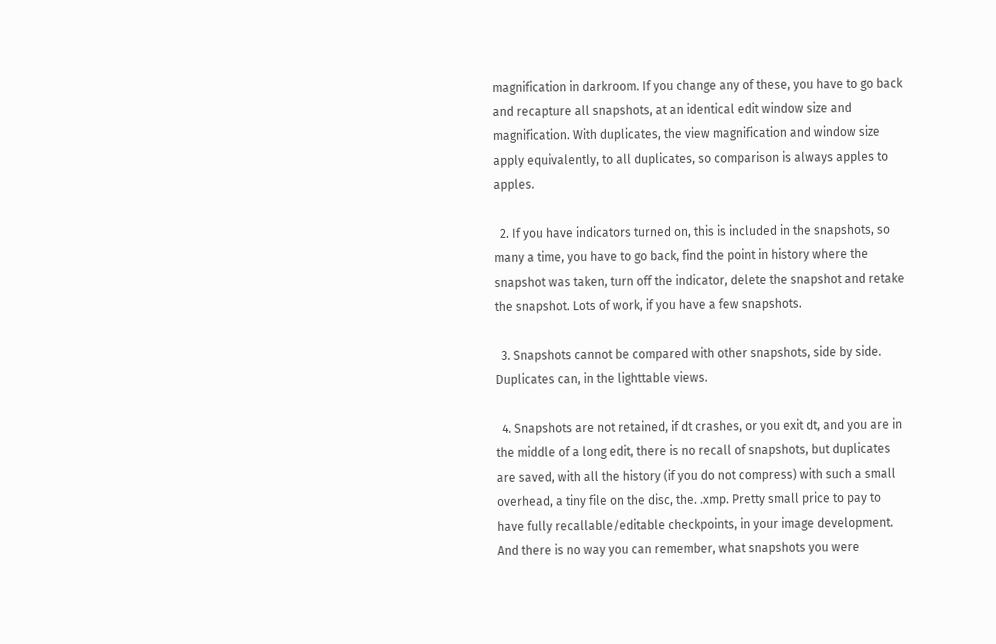magnification in darkroom. If you change any of these, you have to go back and recapture all snapshots, at an identical edit window size and magnification. With duplicates, the view magnification and window size apply equivalently, to all duplicates, so comparison is always apples to apples.

  2. If you have indicators turned on, this is included in the snapshots, so many a time, you have to go back, find the point in history where the snapshot was taken, turn off the indicator, delete the snapshot and retake the snapshot. Lots of work, if you have a few snapshots.

  3. Snapshots cannot be compared with other snapshots, side by side. Duplicates can, in the lighttable views.

  4. Snapshots are not retained, if dt crashes, or you exit dt, and you are in the middle of a long edit, there is no recall of snapshots, but duplicates are saved, with all the history (if you do not compress) with such a small overhead, a tiny file on the disc, the. .xmp. Pretty small price to pay to have fully recallable/editable checkpoints, in your image development. And there is no way you can remember, what snapshots you were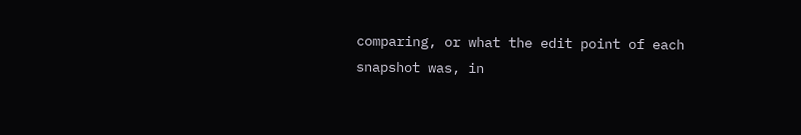comparing, or what the edit point of each snapshot was, in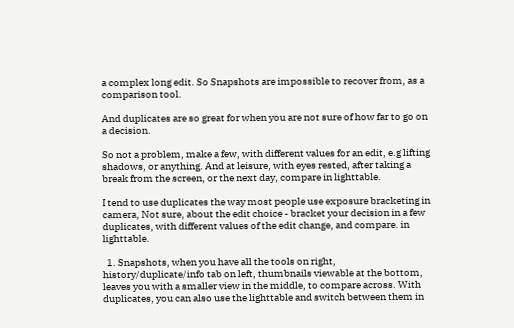a complex long edit. So Snapshots are impossible to recover from, as a comparison tool.

And duplicates are so great for when you are not sure of how far to go on a decision.

So not a problem, make a few, with different values for an edit, e.g lifting shadows, or anything. And at leisure, with eyes rested, after taking a break from the screen, or the next day, compare in lighttable.

I tend to use duplicates the way most people use exposure bracketing in camera, Not sure, about the edit choice - bracket your decision in a few duplicates, with different values of the edit change, and compare. in lighttable.

  1. Snapshots, when you have all the tools on right, history/duplicate/info tab on left, thumbnails viewable at the bottom, leaves you with a smaller view in the middle, to compare across. With duplicates, you can also use the lighttable and switch between them in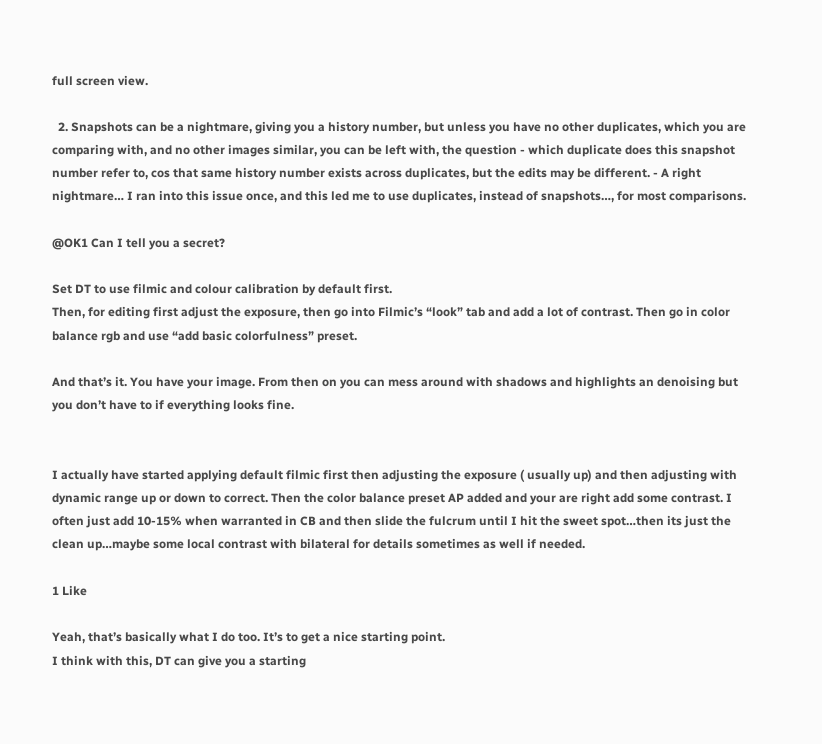full screen view.

  2. Snapshots can be a nightmare, giving you a history number, but unless you have no other duplicates, which you are comparing with, and no other images similar, you can be left with, the question - which duplicate does this snapshot number refer to, cos that same history number exists across duplicates, but the edits may be different. - A right nightmare… I ran into this issue once, and this led me to use duplicates, instead of snapshots…, for most comparisons.

@OK1 Can I tell you a secret?

Set DT to use filmic and colour calibration by default first.
Then, for editing first adjust the exposure, then go into Filmic’s “look” tab and add a lot of contrast. Then go in color balance rgb and use “add basic colorfulness” preset.

And that’s it. You have your image. From then on you can mess around with shadows and highlights an denoising but you don’t have to if everything looks fine.


I actually have started applying default filmic first then adjusting the exposure ( usually up) and then adjusting with dynamic range up or down to correct. Then the color balance preset AP added and your are right add some contrast. I often just add 10-15% when warranted in CB and then slide the fulcrum until I hit the sweet spot…then its just the clean up…maybe some local contrast with bilateral for details sometimes as well if needed.

1 Like

Yeah, that’s basically what I do too. It’s to get a nice starting point.
I think with this, DT can give you a starting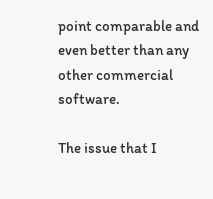point comparable and even better than any other commercial software.

The issue that I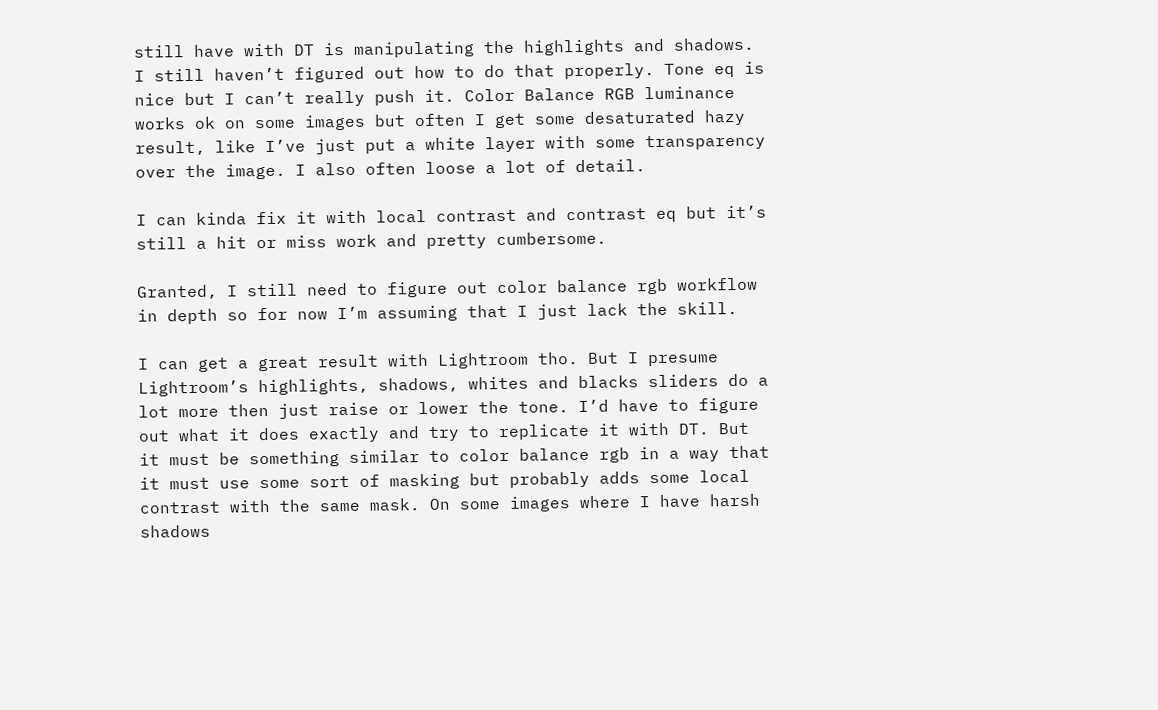still have with DT is manipulating the highlights and shadows. I still haven’t figured out how to do that properly. Tone eq is nice but I can’t really push it. Color Balance RGB luminance works ok on some images but often I get some desaturated hazy result, like I’ve just put a white layer with some transparency over the image. I also often loose a lot of detail.

I can kinda fix it with local contrast and contrast eq but it’s still a hit or miss work and pretty cumbersome.

Granted, I still need to figure out color balance rgb workflow in depth so for now I’m assuming that I just lack the skill.

I can get a great result with Lightroom tho. But I presume Lightroom’s highlights, shadows, whites and blacks sliders do a lot more then just raise or lower the tone. I’d have to figure out what it does exactly and try to replicate it with DT. But it must be something similar to color balance rgb in a way that it must use some sort of masking but probably adds some local contrast with the same mask. On some images where I have harsh shadows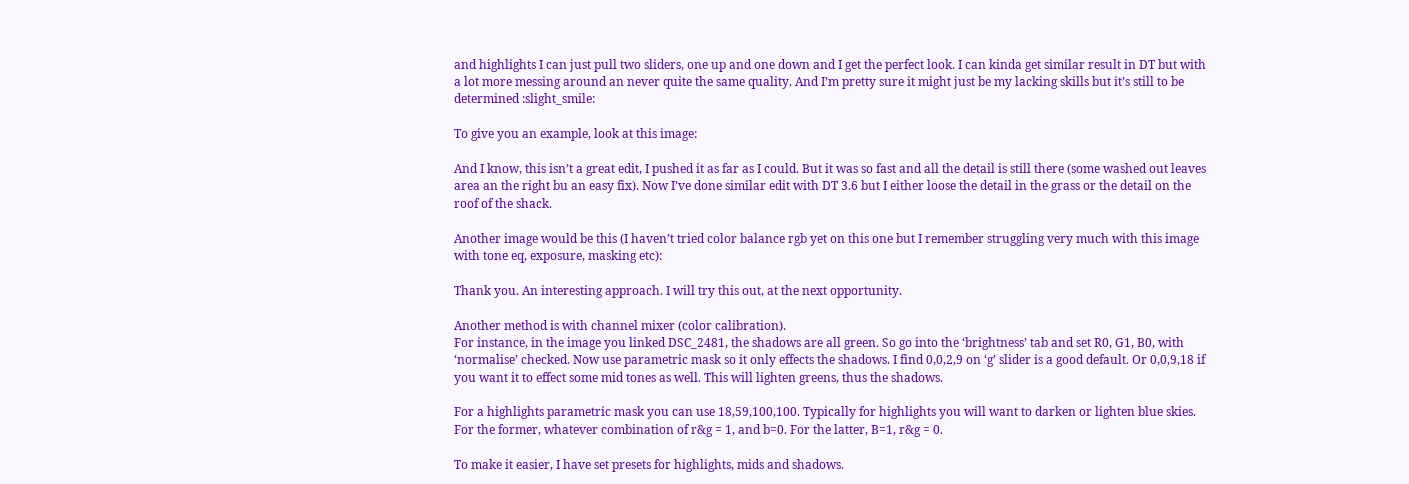and highlights I can just pull two sliders, one up and one down and I get the perfect look. I can kinda get similar result in DT but with a lot more messing around an never quite the same quality. And I’m pretty sure it might just be my lacking skills but it’s still to be determined :slight_smile:

To give you an example, look at this image:

And I know, this isn’t a great edit, I pushed it as far as I could. But it was so fast and all the detail is still there (some washed out leaves area an the right bu an easy fix). Now I’ve done similar edit with DT 3.6 but I either loose the detail in the grass or the detail on the roof of the shack.

Another image would be this (I haven’t tried color balance rgb yet on this one but I remember struggling very much with this image with tone eq, exposure, masking etc):

Thank you. An interesting approach. I will try this out, at the next opportunity.

Another method is with channel mixer (color calibration).
For instance, in the image you linked DSC_2481, the shadows are all green. So go into the ‘brightness’ tab and set R0, G1, B0, with ‘normalise’ checked. Now use parametric mask so it only effects the shadows. I find 0,0,2,9 on ‘g’ slider is a good default. Or 0,0,9,18 if you want it to effect some mid tones as well. This will lighten greens, thus the shadows.

For a highlights parametric mask you can use 18,59,100,100. Typically for highlights you will want to darken or lighten blue skies. For the former, whatever combination of r&g = 1, and b=0. For the latter, B=1, r&g = 0.

To make it easier, I have set presets for highlights, mids and shadows.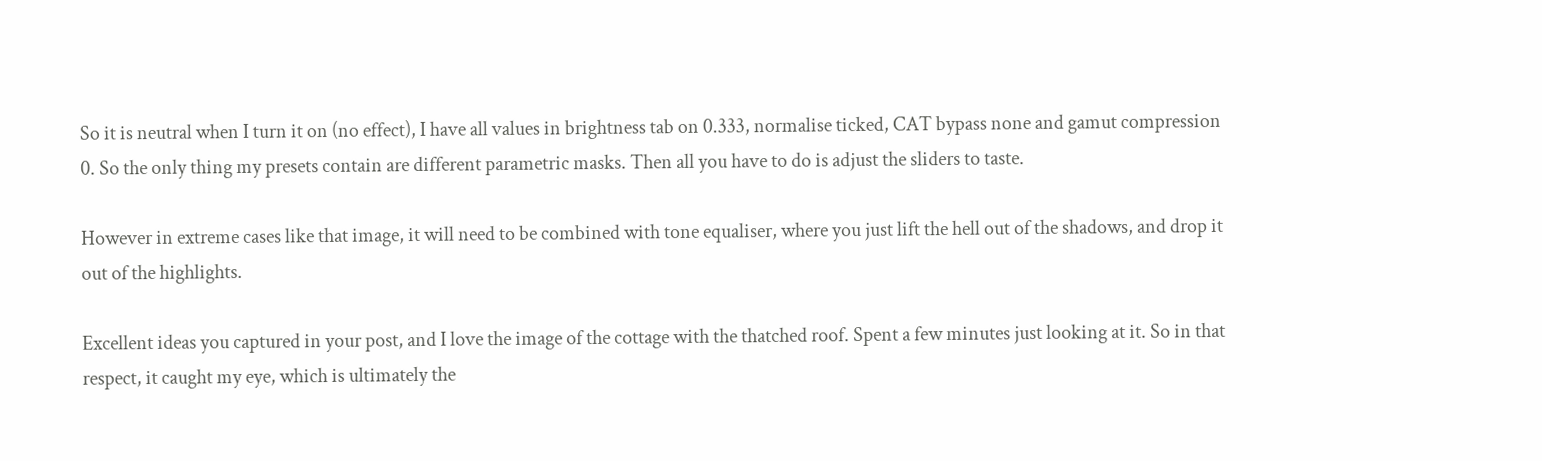So it is neutral when I turn it on (no effect), I have all values in brightness tab on 0.333, normalise ticked, CAT bypass none and gamut compression 0. So the only thing my presets contain are different parametric masks. Then all you have to do is adjust the sliders to taste.

However in extreme cases like that image, it will need to be combined with tone equaliser, where you just lift the hell out of the shadows, and drop it out of the highlights.

Excellent ideas you captured in your post, and I love the image of the cottage with the thatched roof. Spent a few minutes just looking at it. So in that respect, it caught my eye, which is ultimately the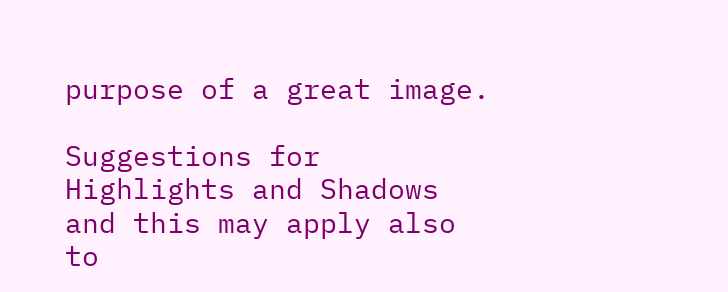purpose of a great image.

Suggestions for Highlights and Shadows and this may apply also to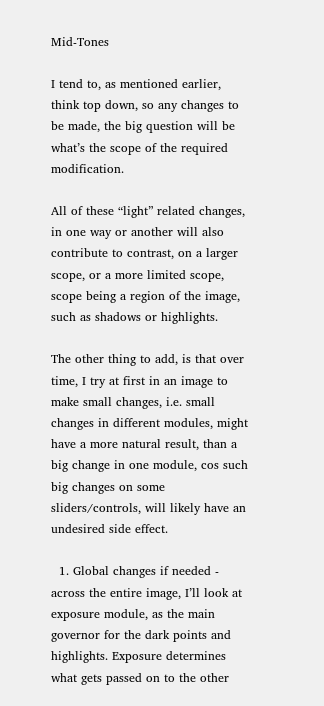Mid-Tones

I tend to, as mentioned earlier, think top down, so any changes to be made, the big question will be what’s the scope of the required modification.

All of these “light” related changes, in one way or another will also contribute to contrast, on a larger scope, or a more limited scope, scope being a region of the image, such as shadows or highlights.

The other thing to add, is that over time, I try at first in an image to make small changes, i.e. small changes in different modules, might have a more natural result, than a big change in one module, cos such big changes on some sliders/controls, will likely have an undesired side effect.

  1. Global changes if needed - across the entire image, I’ll look at exposure module, as the main governor for the dark points and highlights. Exposure determines what gets passed on to the other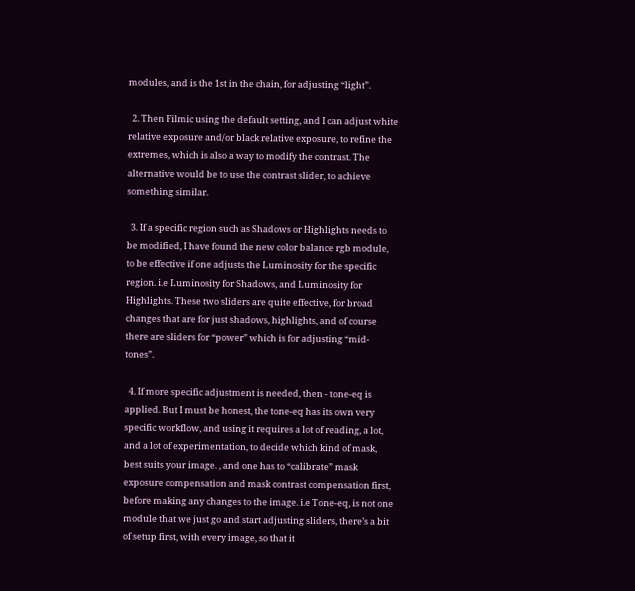modules, and is the 1st in the chain, for adjusting “light”.

  2. Then Filmic using the default setting, and I can adjust white relative exposure and/or black relative exposure, to refine the extremes, which is also a way to modify the contrast. The alternative would be to use the contrast slider, to achieve something similar.

  3. If a specific region such as Shadows or Highlights needs to be modified, I have found the new color balance rgb module, to be effective if one adjusts the Luminosity for the specific region. i.e Luminosity for Shadows, and Luminosity for Highlights. These two sliders are quite effective, for broad changes that are for just shadows, highlights, and of course there are sliders for “power” which is for adjusting “mid-tones”.

  4. If more specific adjustment is needed, then - tone-eq is applied. But I must be honest, the tone-eq has its own very specific workflow, and using it requires a lot of reading, a lot, and a lot of experimentation, to decide which kind of mask, best suits your image. , and one has to “calibrate” mask exposure compensation and mask contrast compensation first, before making any changes to the image. i.e Tone-eq, is not one module that we just go and start adjusting sliders, there’s a bit of setup first, with every image, so that it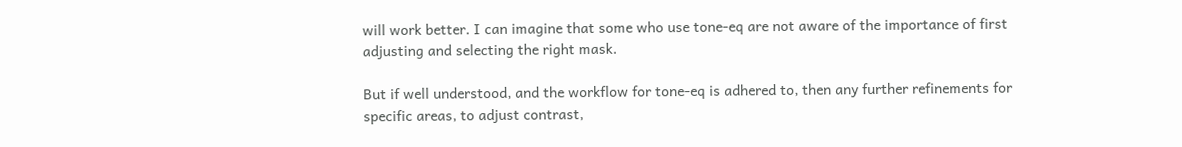will work better. I can imagine that some who use tone-eq are not aware of the importance of first adjusting and selecting the right mask.

But if well understood, and the workflow for tone-eq is adhered to, then any further refinements for specific areas, to adjust contrast,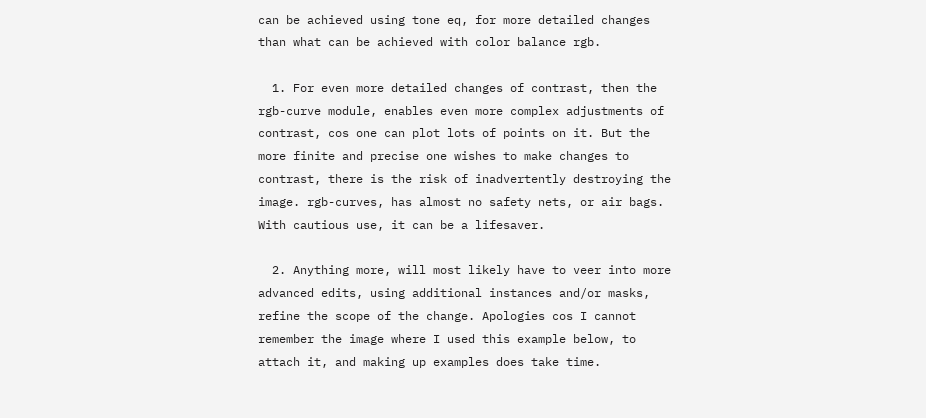can be achieved using tone eq, for more detailed changes than what can be achieved with color balance rgb.

  1. For even more detailed changes of contrast, then the rgb-curve module, enables even more complex adjustments of contrast, cos one can plot lots of points on it. But the more finite and precise one wishes to make changes to contrast, there is the risk of inadvertently destroying the image. rgb-curves, has almost no safety nets, or air bags. With cautious use, it can be a lifesaver.

  2. Anything more, will most likely have to veer into more advanced edits, using additional instances and/or masks, refine the scope of the change. Apologies cos I cannot remember the image where I used this example below, to attach it, and making up examples does take time.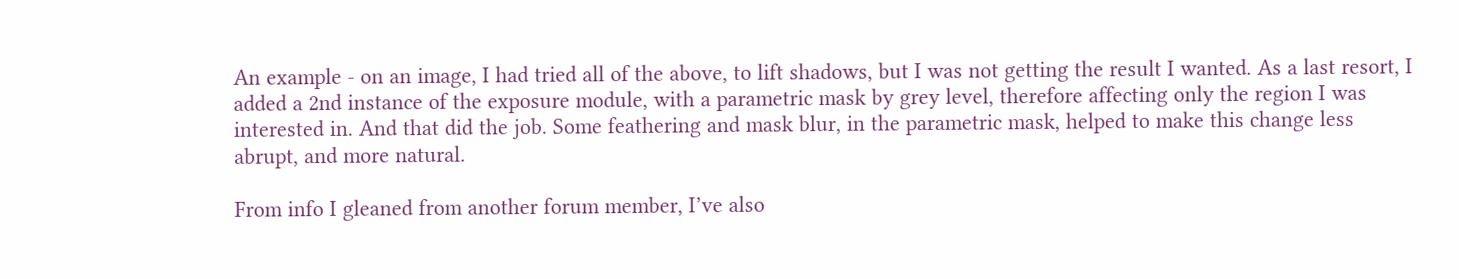An example - on an image, I had tried all of the above, to lift shadows, but I was not getting the result I wanted. As a last resort, I added a 2nd instance of the exposure module, with a parametric mask by grey level, therefore affecting only the region I was interested in. And that did the job. Some feathering and mask blur, in the parametric mask, helped to make this change less abrupt, and more natural.

From info I gleaned from another forum member, I’ve also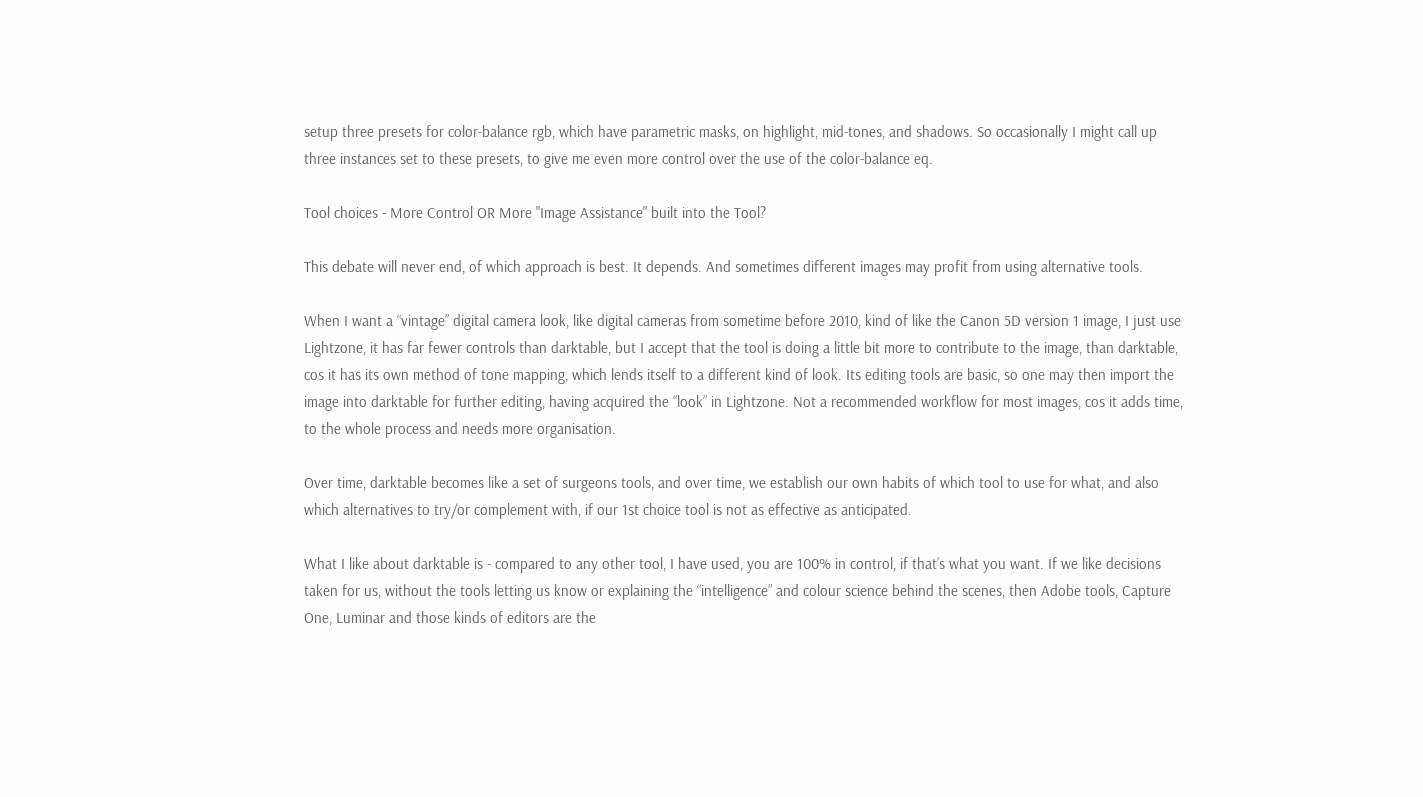setup three presets for color-balance rgb, which have parametric masks, on highlight, mid-tones, and shadows. So occasionally I might call up three instances set to these presets, to give me even more control over the use of the color-balance eq.

Tool choices - More Control OR More "Image Assistance" built into the Tool?

This debate will never end, of which approach is best. It depends. And sometimes different images may profit from using alternative tools.

When I want a “vintage” digital camera look, like digital cameras from sometime before 2010, kind of like the Canon 5D version 1 image, I just use Lightzone, it has far fewer controls than darktable, but I accept that the tool is doing a little bit more to contribute to the image, than darktable, cos it has its own method of tone mapping, which lends itself to a different kind of look. Its editing tools are basic, so one may then import the image into darktable for further editing, having acquired the “look” in Lightzone. Not a recommended workflow for most images, cos it adds time, to the whole process and needs more organisation.

Over time, darktable becomes like a set of surgeons tools, and over time, we establish our own habits of which tool to use for what, and also which alternatives to try/or complement with, if our 1st choice tool is not as effective as anticipated.

What I like about darktable is - compared to any other tool, I have used, you are 100% in control, if that’s what you want. If we like decisions taken for us, without the tools letting us know or explaining the “intelligence” and colour science behind the scenes, then Adobe tools, Capture One, Luminar and those kinds of editors are the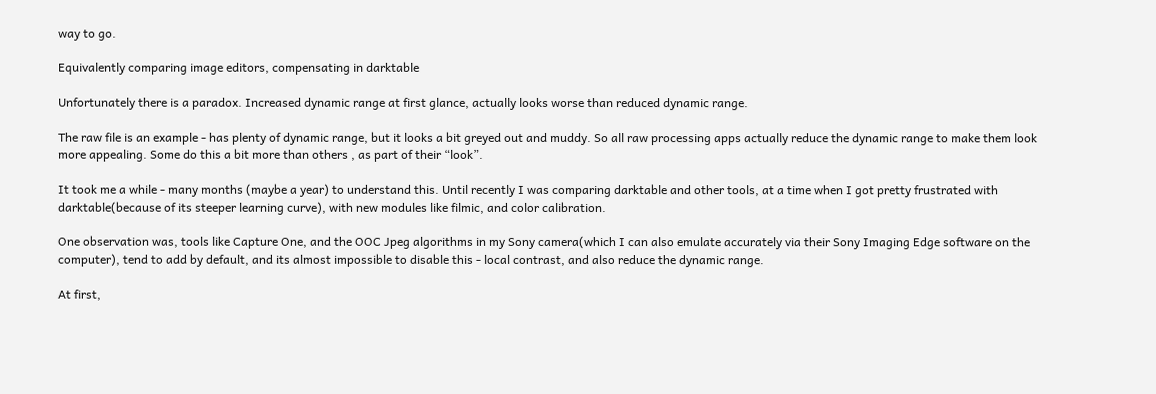way to go.

Equivalently comparing image editors, compensating in darktable

Unfortunately there is a paradox. Increased dynamic range at first glance, actually looks worse than reduced dynamic range.

The raw file is an example - has plenty of dynamic range, but it looks a bit greyed out and muddy. So all raw processing apps actually reduce the dynamic range to make them look more appealing. Some do this a bit more than others , as part of their “look”.

It took me a while - many months (maybe a year) to understand this. Until recently I was comparing darktable and other tools, at a time when I got pretty frustrated with darktable(because of its steeper learning curve), with new modules like filmic, and color calibration.

One observation was, tools like Capture One, and the OOC Jpeg algorithms in my Sony camera(which I can also emulate accurately via their Sony Imaging Edge software on the computer), tend to add by default, and its almost impossible to disable this - local contrast, and also reduce the dynamic range.

At first,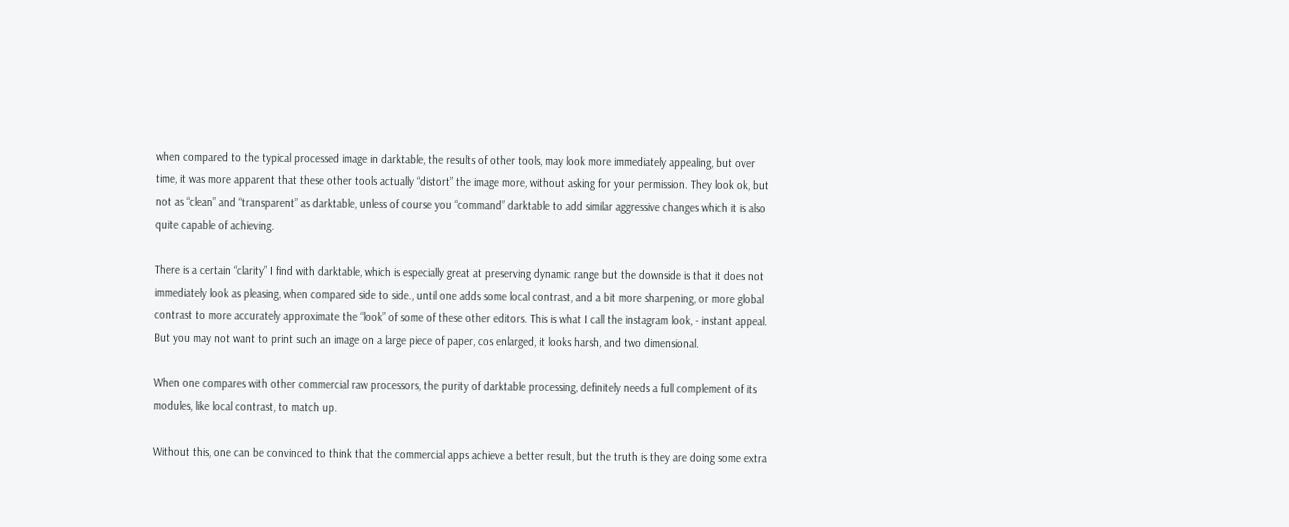when compared to the typical processed image in darktable, the results of other tools, may look more immediately appealing, but over time, it was more apparent that these other tools actually “distort” the image more, without asking for your permission. They look ok, but not as “clean” and “transparent” as darktable, unless of course you “command” darktable to add similar aggressive changes which it is also quite capable of achieving.

There is a certain “clarity” I find with darktable, which is especially great at preserving dynamic range but the downside is that it does not immediately look as pleasing, when compared side to side., until one adds some local contrast, and a bit more sharpening, or more global contrast to more accurately approximate the “look” of some of these other editors. This is what I call the instagram look, - instant appeal. But you may not want to print such an image on a large piece of paper, cos enlarged, it looks harsh, and two dimensional.

When one compares with other commercial raw processors, the purity of darktable processing, definitely needs a full complement of its modules, like local contrast, to match up.

Without this, one can be convinced to think that the commercial apps achieve a better result, but the truth is they are doing some extra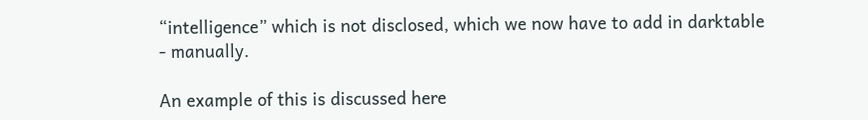“intelligence” which is not disclosed, which we now have to add in darktable - manually.

An example of this is discussed here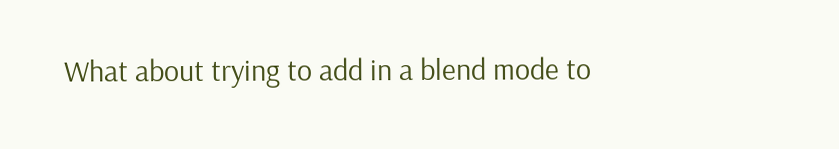What about trying to add in a blend mode to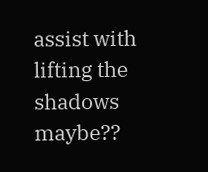assist with lifting the shadows maybe??